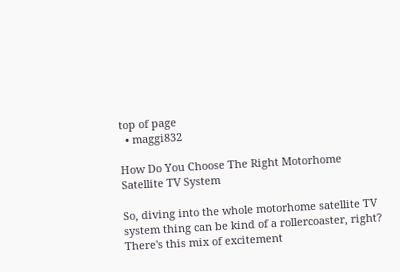top of page
  • maggi832

How Do You Choose The Right Motorhome Satellite TV System

So, diving into the whole motorhome satellite TV system thing can be kind of a rollercoaster, right? There's this mix of excitement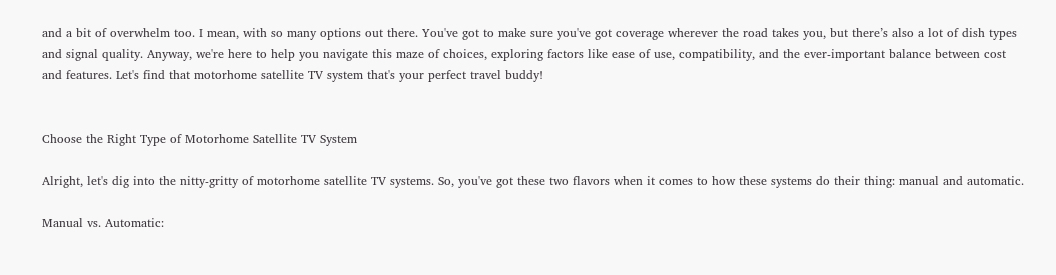and a bit of overwhelm too. I mean, with so many options out there. You've got to make sure you've got coverage wherever the road takes you, but there’s also a lot of dish types and signal quality. Anyway, we're here to help you navigate this maze of choices, exploring factors like ease of use, compatibility, and the ever-important balance between cost and features. Let's find that motorhome satellite TV system that's your perfect travel buddy!


Choose the Right Type of Motorhome Satellite TV System

Alright, let's dig into the nitty-gritty of motorhome satellite TV systems. So, you've got these two flavors when it comes to how these systems do their thing: manual and automatic.

Manual vs. Automatic: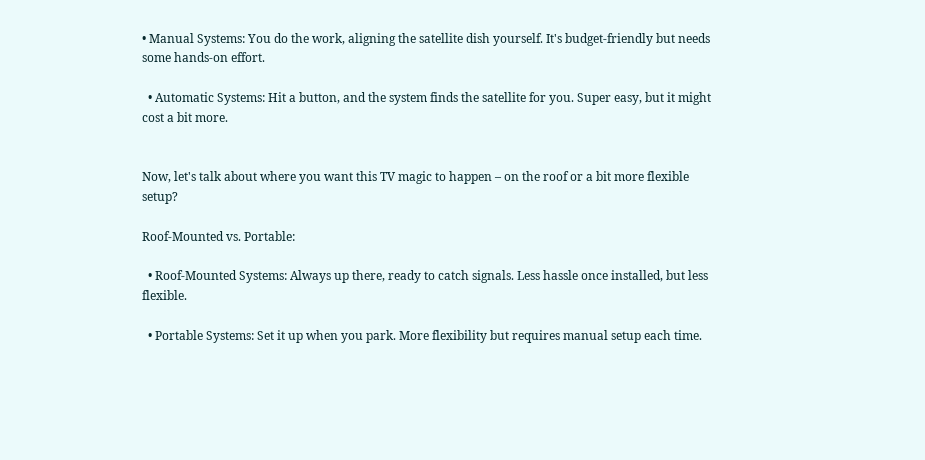• Manual Systems: You do the work, aligning the satellite dish yourself. It's budget-friendly but needs some hands-on effort.

  • Automatic Systems: Hit a button, and the system finds the satellite for you. Super easy, but it might cost a bit more.


Now, let's talk about where you want this TV magic to happen – on the roof or a bit more flexible setup?

Roof-Mounted vs. Portable:

  • Roof-Mounted Systems: Always up there, ready to catch signals. Less hassle once installed, but less flexible.

  • Portable Systems: Set it up when you park. More flexibility but requires manual setup each time.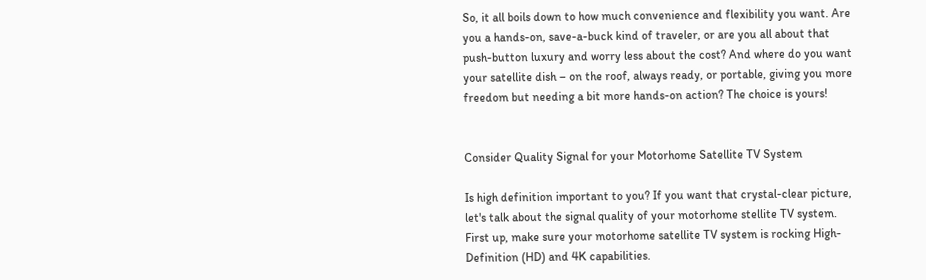So, it all boils down to how much convenience and flexibility you want. Are you a hands-on, save-a-buck kind of traveler, or are you all about that push-button luxury and worry less about the cost? And where do you want your satellite dish – on the roof, always ready, or portable, giving you more freedom but needing a bit more hands-on action? The choice is yours!


Consider Quality Signal for your Motorhome Satellite TV System

Is high definition important to you? If you want that crystal-clear picture, let's talk about the signal quality of your motorhome stellite TV system. First up, make sure your motorhome satellite TV system is rocking High-Definition (HD) and 4K capabilities.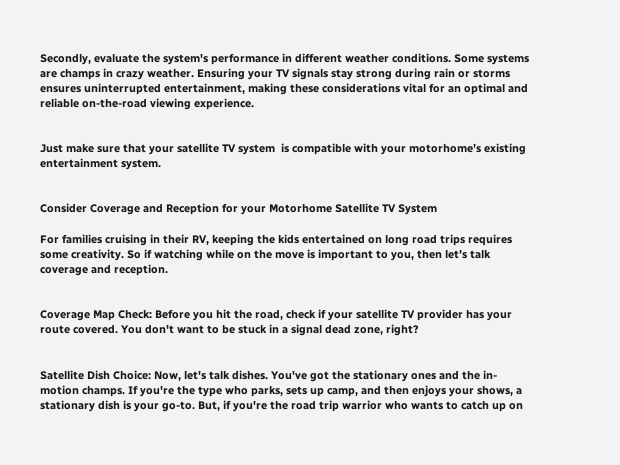Secondly, evaluate the system's performance in different weather conditions. Some systems are champs in crazy weather. Ensuring your TV signals stay strong during rain or storms ensures uninterrupted entertainment, making these considerations vital for an optimal and reliable on-the-road viewing experience.


Just make sure that your satellite TV system  is compatible with your motorhome’s existing entertainment system.


Consider Coverage and Reception for your Motorhome Satellite TV System

For families cruising in their RV, keeping the kids entertained on long road trips requires some creativity. So if watching while on the move is important to you, then let’s talk coverage and reception.


Coverage Map Check: Before you hit the road, check if your satellite TV provider has your route covered. You don't want to be stuck in a signal dead zone, right?


Satellite Dish Choice: Now, let's talk dishes. You've got the stationary ones and the in-motion champs. If you're the type who parks, sets up camp, and then enjoys your shows, a stationary dish is your go-to. But, if you're the road trip warrior who wants to catch up on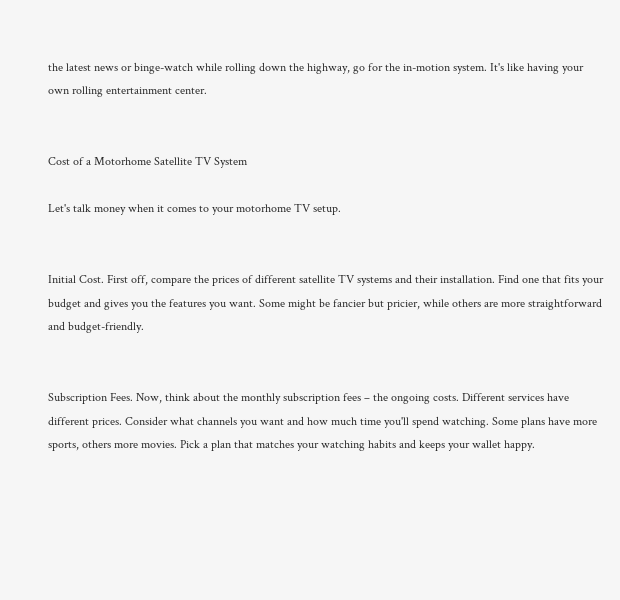the latest news or binge-watch while rolling down the highway, go for the in-motion system. It's like having your own rolling entertainment center.


Cost of a Motorhome Satellite TV System

Let's talk money when it comes to your motorhome TV setup.


Initial Cost. First off, compare the prices of different satellite TV systems and their installation. Find one that fits your budget and gives you the features you want. Some might be fancier but pricier, while others are more straightforward and budget-friendly.


Subscription Fees. Now, think about the monthly subscription fees – the ongoing costs. Different services have different prices. Consider what channels you want and how much time you'll spend watching. Some plans have more sports, others more movies. Pick a plan that matches your watching habits and keeps your wallet happy.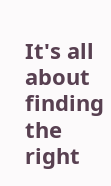It's all about finding the right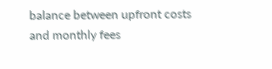balance between upfront costs and monthly fees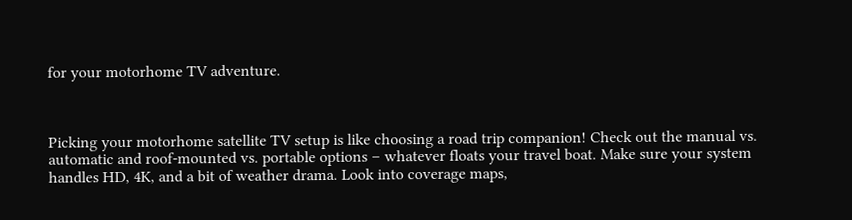for your motorhome TV adventure.



Picking your motorhome satellite TV setup is like choosing a road trip companion! Check out the manual vs. automatic and roof-mounted vs. portable options – whatever floats your travel boat. Make sure your system handles HD, 4K, and a bit of weather drama. Look into coverage maps,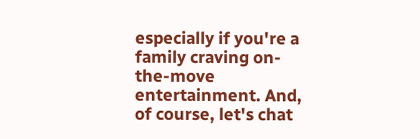especially if you're a family craving on-the-move entertainment. And, of course, let's chat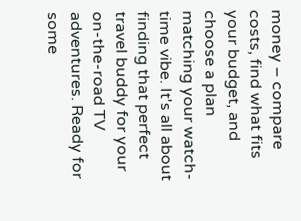money – compare costs, find what fits your budget, and choose a plan matching your watch-time vibe. It's all about finding that perfect travel buddy for your on-the-road TV adventures. Ready for some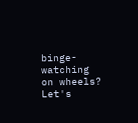binge-watching on wheels? Let's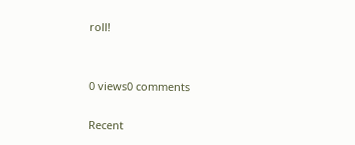roll!


0 views0 comments

Recent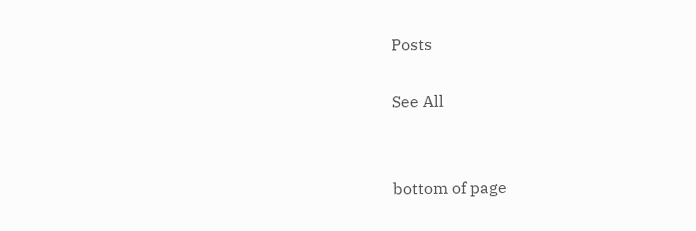Posts

See All


bottom of page